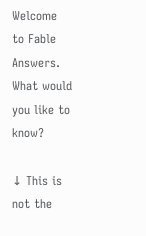Welcome to Fable Answers. What would you like to know?

↓ This is not the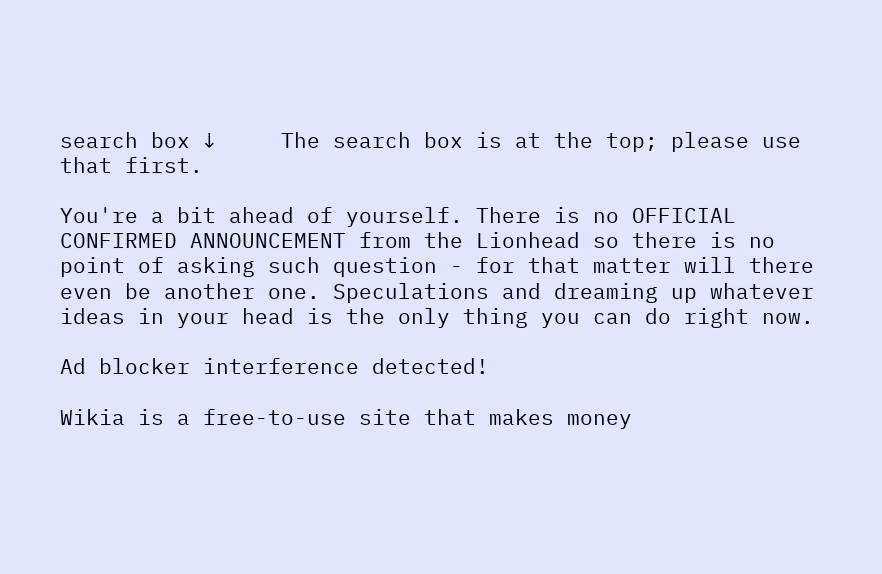search box ↓     The search box is at the top; please use that first.

You're a bit ahead of yourself. There is no OFFICIAL CONFIRMED ANNOUNCEMENT from the Lionhead so there is no point of asking such question - for that matter will there even be another one. Speculations and dreaming up whatever ideas in your head is the only thing you can do right now.

Ad blocker interference detected!

Wikia is a free-to-use site that makes money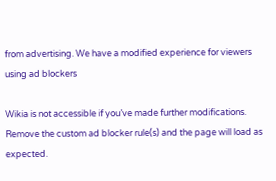from advertising. We have a modified experience for viewers using ad blockers

Wikia is not accessible if you’ve made further modifications. Remove the custom ad blocker rule(s) and the page will load as expected.